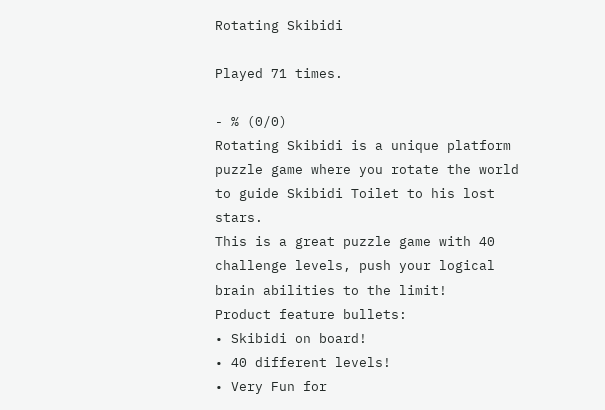Rotating Skibidi

Played 71 times.

- % (0/0)
Rotating Skibidi is a unique platform puzzle game where you rotate the world to guide Skibidi Toilet to his lost stars.
This is a great puzzle game with 40 challenge levels, push your logical brain abilities to the limit!
Product feature bullets:
• Skibidi on board!
• 40 different levels!
• Very Fun for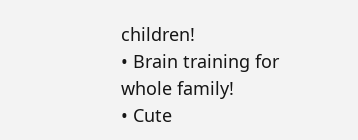children!
• Brain training for whole family!
• Cute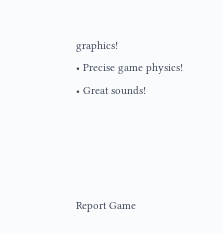graphics!
• Precise game physics!
• Great sounds!




Report Game